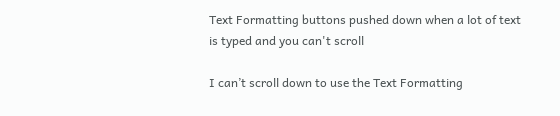Text Formatting buttons pushed down when a lot of text is typed and you can't scroll

I can’t scroll down to use the Text Formatting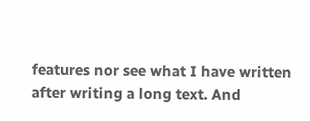features nor see what I have written after writing a long text. And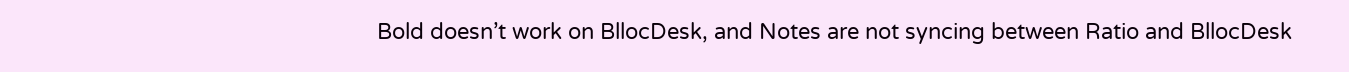Bold doesn’t work on BllocDesk, and Notes are not syncing between Ratio and BllocDesk